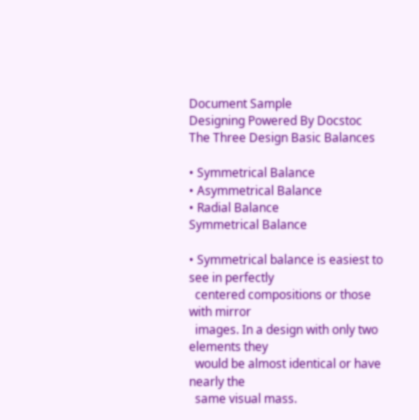Document Sample
Designing Powered By Docstoc
The Three Design Basic Balances

• Symmetrical Balance
• Asymmetrical Balance
• Radial Balance
Symmetrical Balance

• Symmetrical balance is easiest to see in perfectly
  centered compositions or those with mirror
  images. In a design with only two elements they
  would be almost identical or have nearly the
  same visual mass.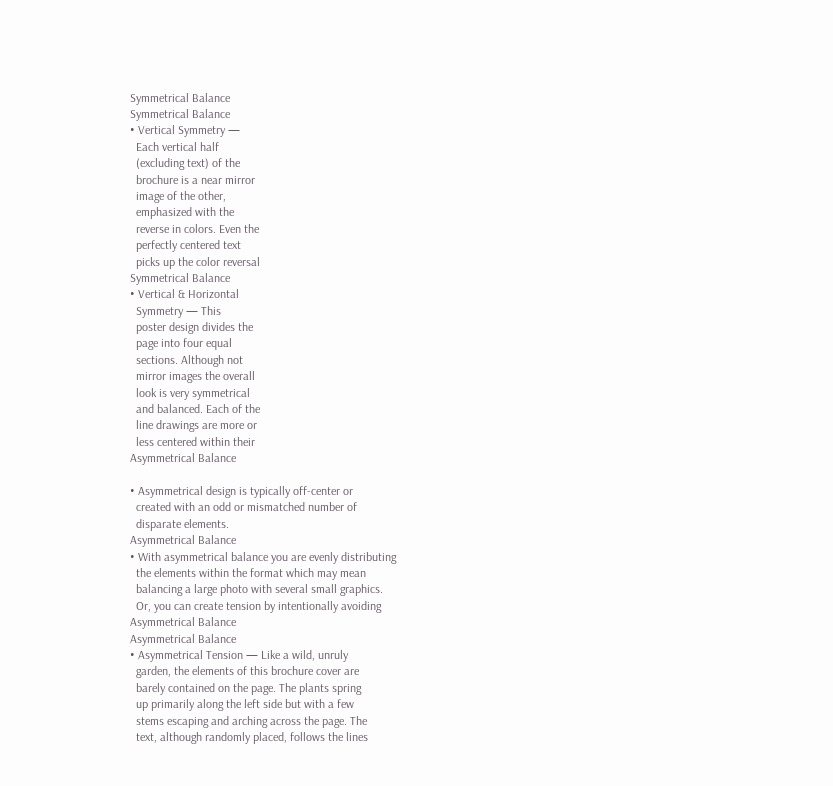Symmetrical Balance
Symmetrical Balance
• Vertical Symmetry —
  Each vertical half
  (excluding text) of the
  brochure is a near mirror
  image of the other,
  emphasized with the
  reverse in colors. Even the
  perfectly centered text
  picks up the color reversal
Symmetrical Balance
• Vertical & Horizontal
  Symmetry — This
  poster design divides the
  page into four equal
  sections. Although not
  mirror images the overall
  look is very symmetrical
  and balanced. Each of the
  line drawings are more or
  less centered within their
Asymmetrical Balance

• Asymmetrical design is typically off-center or
  created with an odd or mismatched number of
  disparate elements.
Asymmetrical Balance
• With asymmetrical balance you are evenly distributing
  the elements within the format which may mean
  balancing a large photo with several small graphics.
  Or, you can create tension by intentionally avoiding
Asymmetrical Balance
Asymmetrical Balance
• Asymmetrical Tension — Like a wild, unruly
  garden, the elements of this brochure cover are
  barely contained on the page. The plants spring
  up primarily along the left side but with a few
  stems escaping and arching across the page. The
  text, although randomly placed, follows the lines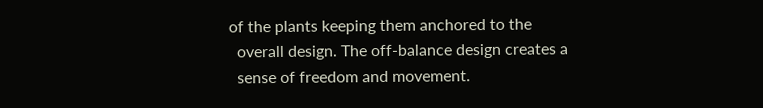of the plants keeping them anchored to the
  overall design. The off-balance design creates a
  sense of freedom and movement.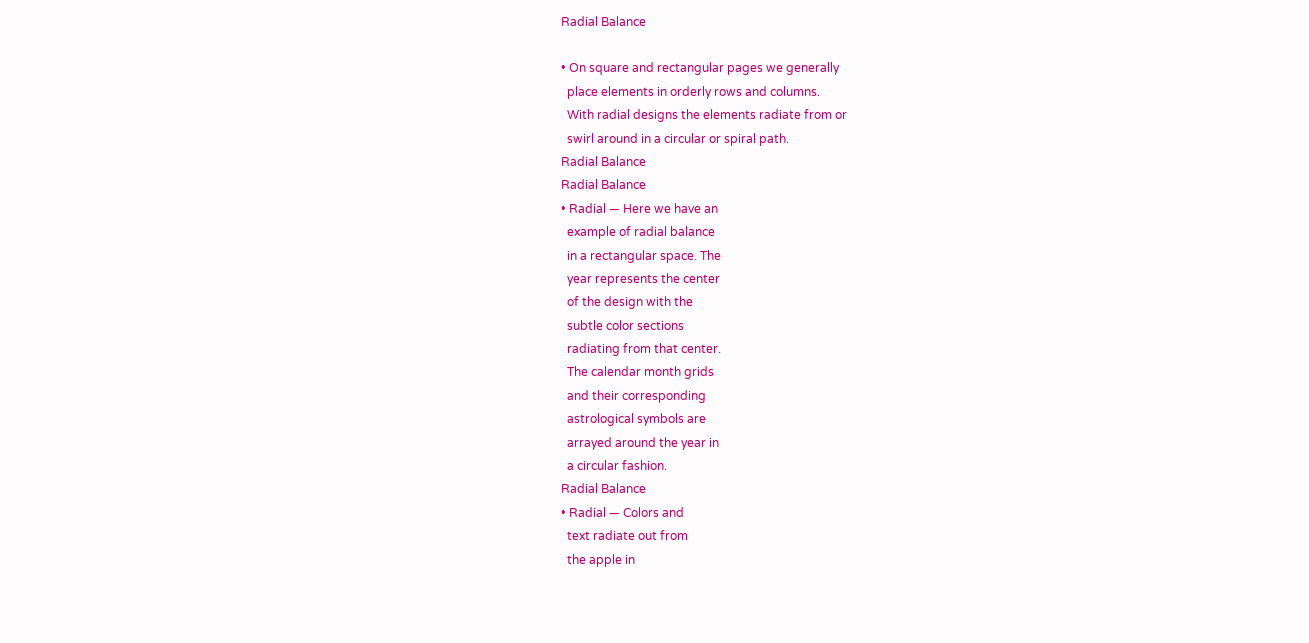Radial Balance

• On square and rectangular pages we generally
  place elements in orderly rows and columns.
  With radial designs the elements radiate from or
  swirl around in a circular or spiral path.
Radial Balance
Radial Balance
• Radial — Here we have an
  example of radial balance
  in a rectangular space. The
  year represents the center
  of the design with the
  subtle color sections
  radiating from that center.
  The calendar month grids
  and their corresponding
  astrological symbols are
  arrayed around the year in
  a circular fashion.
Radial Balance
• Radial — Colors and
  text radiate out from
  the apple in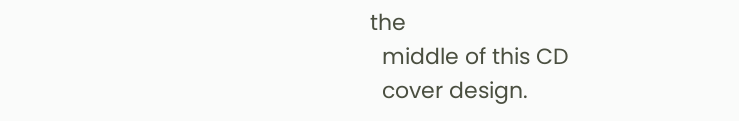the
  middle of this CD
  cover design.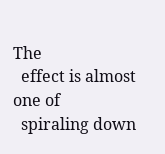The
  effect is almost one of
  spiraling down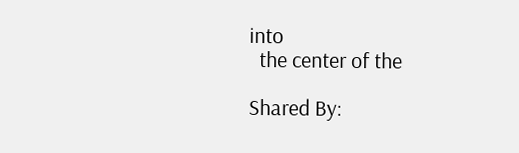into
  the center of the

Shared By: